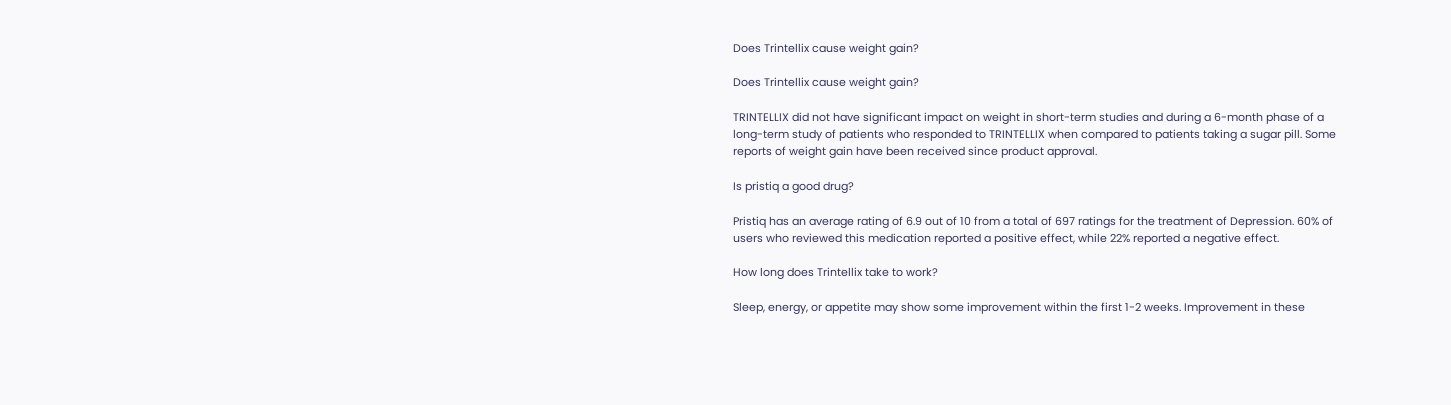Does Trintellix cause weight gain?

Does Trintellix cause weight gain?

TRINTELLIX did not have significant impact on weight in short-term studies and during a 6-month phase of a long-term study of patients who responded to TRINTELLIX when compared to patients taking a sugar pill. Some reports of weight gain have been received since product approval.

Is pristiq a good drug?

Pristiq has an average rating of 6.9 out of 10 from a total of 697 ratings for the treatment of Depression. 60% of users who reviewed this medication reported a positive effect, while 22% reported a negative effect.

How long does Trintellix take to work?

Sleep, energy, or appetite may show some improvement within the first 1-2 weeks. Improvement in these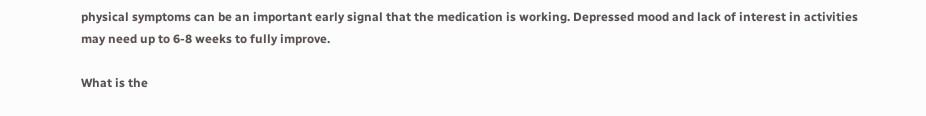physical symptoms can be an important early signal that the medication is working. Depressed mood and lack of interest in activities may need up to 6-8 weeks to fully improve.

What is the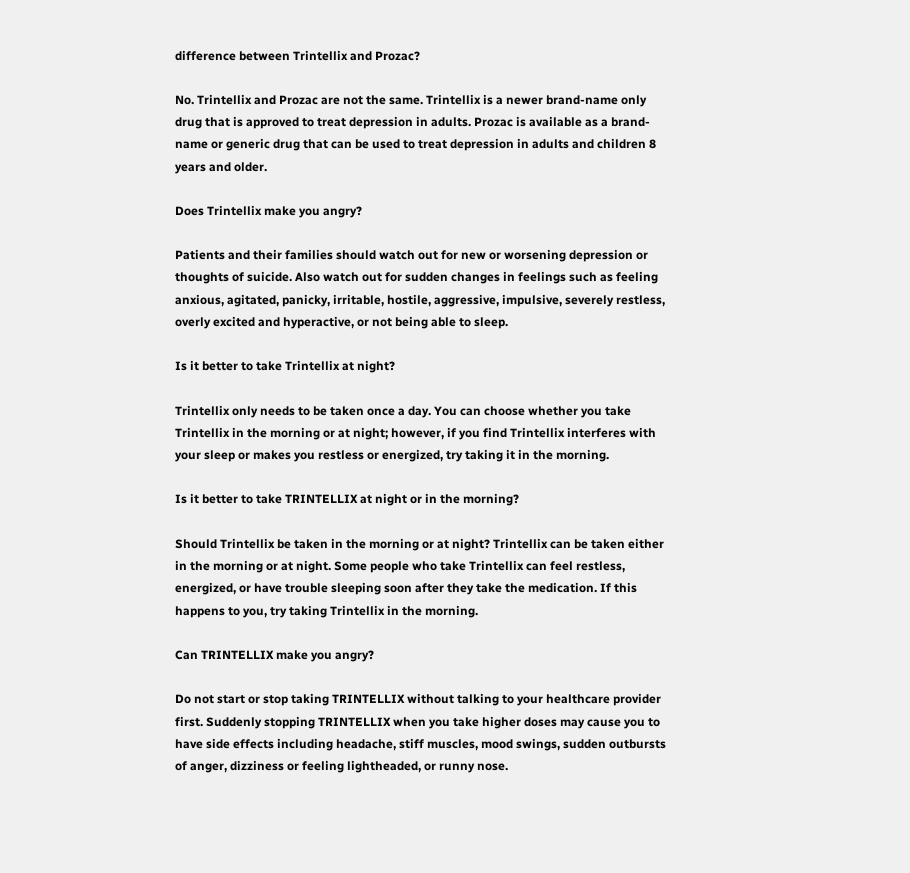difference between Trintellix and Prozac?

No. Trintellix and Prozac are not the same. Trintellix is a newer brand-name only drug that is approved to treat depression in adults. Prozac is available as a brand-name or generic drug that can be used to treat depression in adults and children 8 years and older.

Does Trintellix make you angry?

Patients and their families should watch out for new or worsening depression or thoughts of suicide. Also watch out for sudden changes in feelings such as feeling anxious, agitated, panicky, irritable, hostile, aggressive, impulsive, severely restless, overly excited and hyperactive, or not being able to sleep.

Is it better to take Trintellix at night?

Trintellix only needs to be taken once a day. You can choose whether you take Trintellix in the morning or at night; however, if you find Trintellix interferes with your sleep or makes you restless or energized, try taking it in the morning.

Is it better to take TRINTELLIX at night or in the morning?

Should Trintellix be taken in the morning or at night? Trintellix can be taken either in the morning or at night. Some people who take Trintellix can feel restless, energized, or have trouble sleeping soon after they take the medication. If this happens to you, try taking Trintellix in the morning.

Can TRINTELLIX make you angry?

Do not start or stop taking TRINTELLIX without talking to your healthcare provider first. Suddenly stopping TRINTELLIX when you take higher doses may cause you to have side effects including headache, stiff muscles, mood swings, sudden outbursts of anger, dizziness or feeling lightheaded, or runny nose.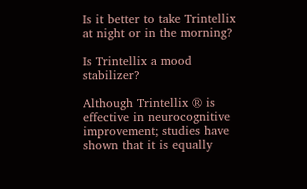Is it better to take Trintellix at night or in the morning?

Is Trintellix a mood stabilizer?

Although Trintellix ® is effective in neurocognitive improvement; studies have shown that it is equally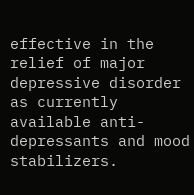effective in the relief of major depressive disorder as currently available anti-depressants and mood stabilizers.